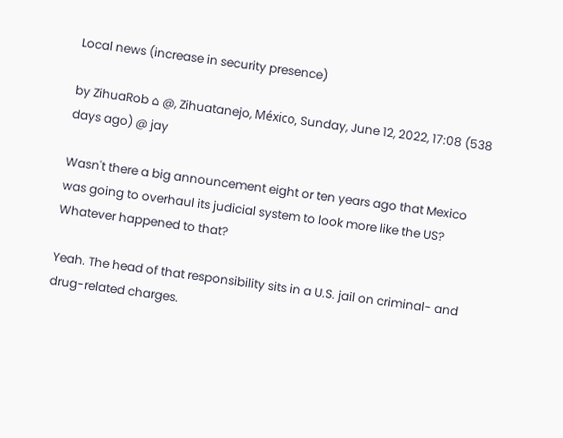Local news (increase in security presence)

by ZihuaRob ⌂ @, Zihuatanejo, México, Sunday, June 12, 2022, 17:08 (538 days ago) @ jay

Wasn't there a big announcement eight or ten years ago that Mexico was going to overhaul its judicial system to look more like the US? Whatever happened to that?

Yeah. The head of that responsibility sits in a U.S. jail on criminal- and drug-related charges.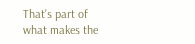That's part of what makes the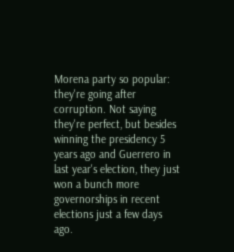Morena party so popular: they're going after corruption. Not saying they're perfect, but besides winning the presidency 5 years ago and Guerrero in last year's election, they just won a bunch more governorships in recent elections just a few days ago.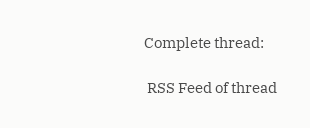Complete thread:

 RSS Feed of thread